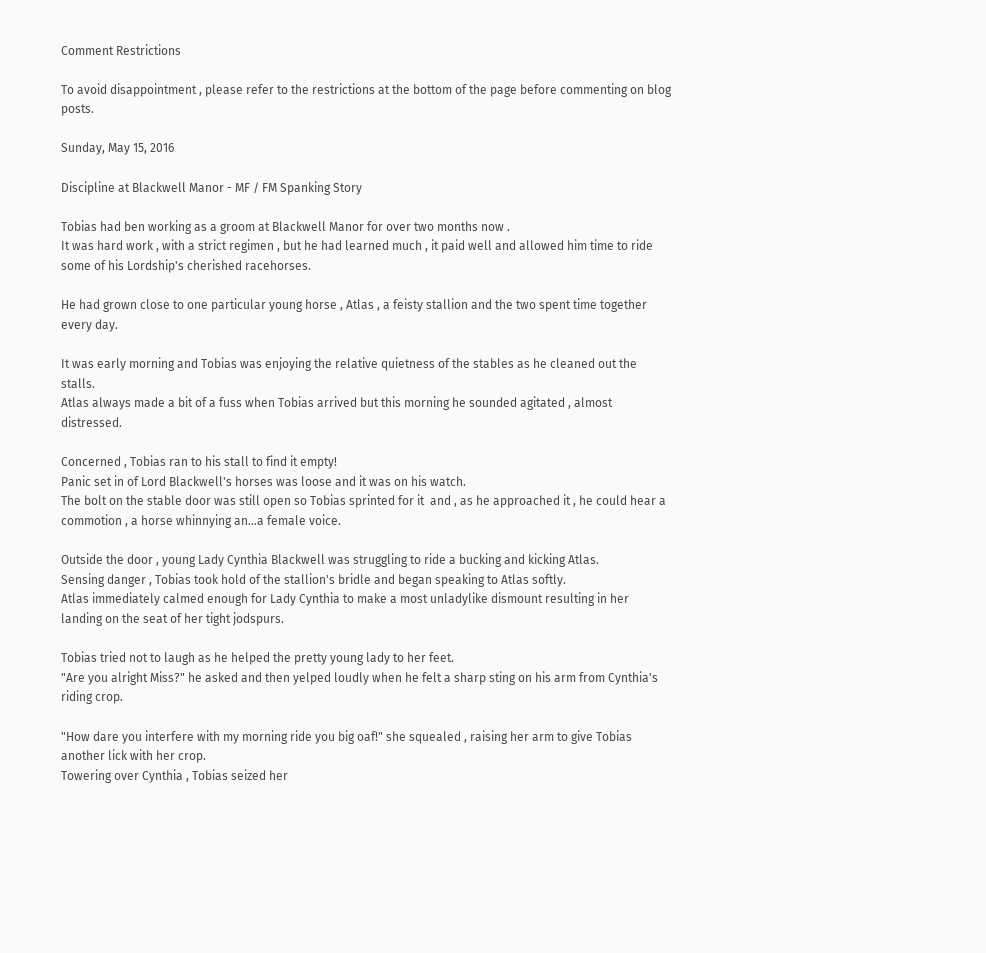Comment Restrictions

To avoid disappointment , please refer to the restrictions at the bottom of the page before commenting on blog posts.

Sunday, May 15, 2016

Discipline at Blackwell Manor - MF / FM Spanking Story

Tobias had ben working as a groom at Blackwell Manor for over two months now .
It was hard work , with a strict regimen , but he had learned much , it paid well and allowed him time to ride some of his Lordship's cherished racehorses.

He had grown close to one particular young horse , Atlas , a feisty stallion and the two spent time together every day.

It was early morning and Tobias was enjoying the relative quietness of the stables as he cleaned out the stalls.
Atlas always made a bit of a fuss when Tobias arrived but this morning he sounded agitated , almost distressed.

Concerned , Tobias ran to his stall to find it empty!
Panic set in of Lord Blackwell's horses was loose and it was on his watch.
The bolt on the stable door was still open so Tobias sprinted for it  and , as he approached it , he could hear a commotion , a horse whinnying an...a female voice.

Outside the door , young Lady Cynthia Blackwell was struggling to ride a bucking and kicking Atlas.
Sensing danger , Tobias took hold of the stallion's bridle and began speaking to Atlas softly.
Atlas immediately calmed enough for Lady Cynthia to make a most unladylike dismount resulting in her landing on the seat of her tight jodspurs.

Tobias tried not to laugh as he helped the pretty young lady to her feet.
"Are you alright Miss?" he asked and then yelped loudly when he felt a sharp sting on his arm from Cynthia's riding crop.

"How dare you interfere with my morning ride you big oaf!" she squealed , raising her arm to give Tobias another lick with her crop.
Towering over Cynthia , Tobias seized her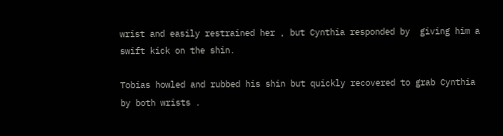wrist and easily restrained her , but Cynthia responded by  giving him a swift kick on the shin.

Tobias howled and rubbed his shin but quickly recovered to grab Cynthia by both wrists .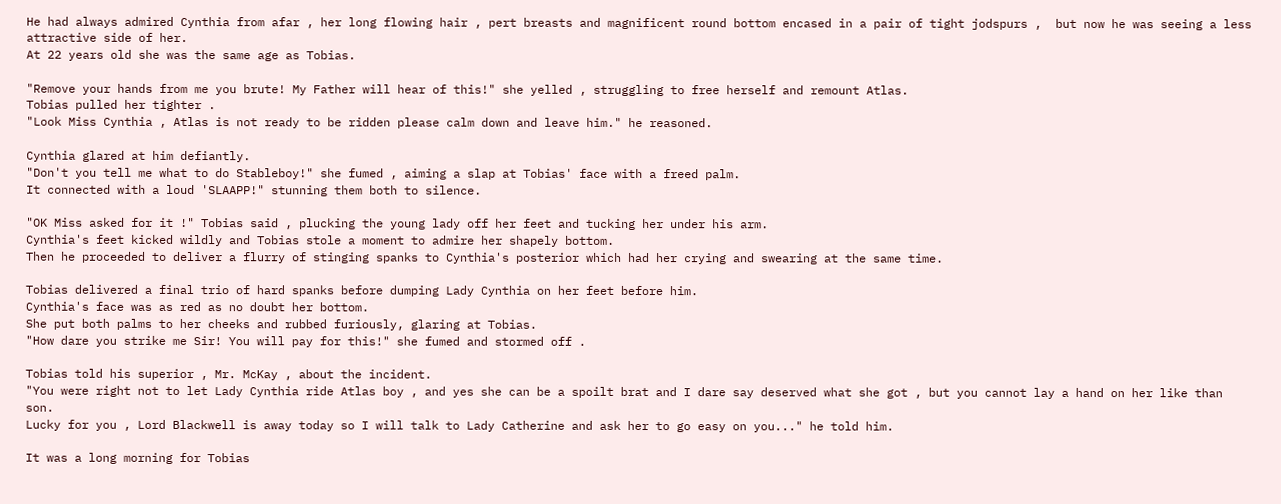He had always admired Cynthia from afar , her long flowing hair , pert breasts and magnificent round bottom encased in a pair of tight jodspurs ,  but now he was seeing a less attractive side of her.
At 22 years old she was the same age as Tobias.

"Remove your hands from me you brute! My Father will hear of this!" she yelled , struggling to free herself and remount Atlas.
Tobias pulled her tighter .
"Look Miss Cynthia , Atlas is not ready to be ridden please calm down and leave him." he reasoned.

Cynthia glared at him defiantly.
"Don't you tell me what to do Stableboy!" she fumed , aiming a slap at Tobias' face with a freed palm.
It connected with a loud 'SLAAPP!" stunning them both to silence.

"OK Miss asked for it !" Tobias said , plucking the young lady off her feet and tucking her under his arm.
Cynthia's feet kicked wildly and Tobias stole a moment to admire her shapely bottom.
Then he proceeded to deliver a flurry of stinging spanks to Cynthia's posterior which had her crying and swearing at the same time.

Tobias delivered a final trio of hard spanks before dumping Lady Cynthia on her feet before him.
Cynthia's face was as red as no doubt her bottom.
She put both palms to her cheeks and rubbed furiously, glaring at Tobias.
"How dare you strike me Sir! You will pay for this!" she fumed and stormed off .

Tobias told his superior , Mr. McKay , about the incident.
"You were right not to let Lady Cynthia ride Atlas boy , and yes she can be a spoilt brat and I dare say deserved what she got , but you cannot lay a hand on her like than son.
Lucky for you , Lord Blackwell is away today so I will talk to Lady Catherine and ask her to go easy on you..." he told him.

It was a long morning for Tobias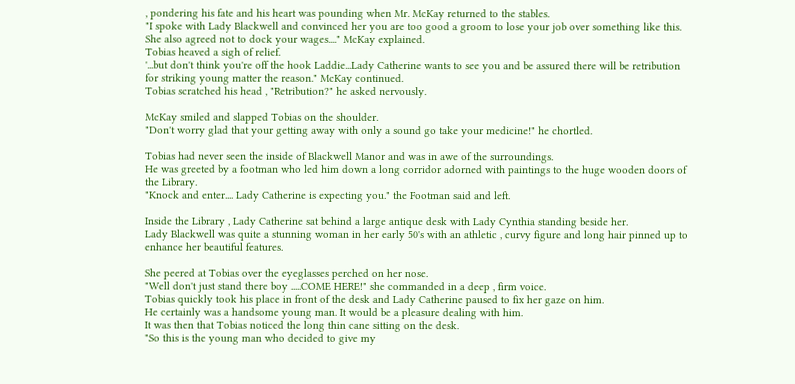, pondering his fate and his heart was pounding when Mr. McKay returned to the stables.
"I spoke with Lady Blackwell and convinced her you are too good a groom to lose your job over something like this. She also agreed not to dock your wages...." McKay explained.
Tobias heaved a sigh of relief.
'...but don't think you're off the hook Laddie...Lady Catherine wants to see you and be assured there will be retribution for striking young matter the reason." McKay continued.
Tobias scratched his head , "Retribution?" he asked nervously.

McKay smiled and slapped Tobias on the shoulder.
"Don't worry glad that your getting away with only a sound go take your medicine!" he chortled.

Tobias had never seen the inside of Blackwell Manor and was in awe of the surroundings.
He was greeted by a footman who led him down a long corridor adorned with paintings to the huge wooden doors of the Library.
"Knock and enter.... Lady Catherine is expecting you." the Footman said and left.

Inside the Library , Lady Catherine sat behind a large antique desk with Lady Cynthia standing beside her.
Lady Blackwell was quite a stunning woman in her early 50's with an athletic , curvy figure and long hair pinned up to enhance her beautiful features.

She peered at Tobias over the eyeglasses perched on her nose.
"Well don't just stand there boy .....COME HERE!" she commanded in a deep , firm voice.
Tobias quickly took his place in front of the desk and Lady Catherine paused to fix her gaze on him.
He certainly was a handsome young man. It would be a pleasure dealing with him.
It was then that Tobias noticed the long thin cane sitting on the desk.
"So this is the young man who decided to give my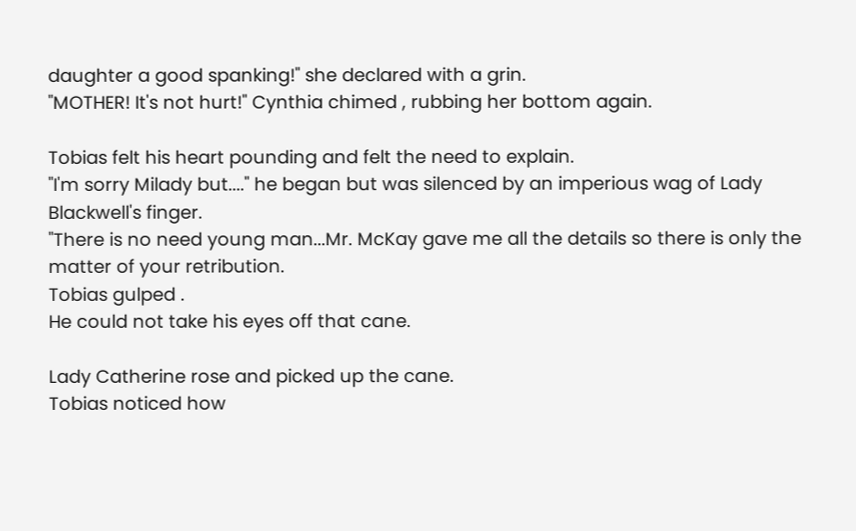daughter a good spanking!" she declared with a grin.
"MOTHER! It's not hurt!" Cynthia chimed , rubbing her bottom again.

Tobias felt his heart pounding and felt the need to explain.
"I'm sorry Milady but...." he began but was silenced by an imperious wag of Lady Blackwell's finger.
"There is no need young man...Mr. McKay gave me all the details so there is only the matter of your retribution.
Tobias gulped .
He could not take his eyes off that cane.

Lady Catherine rose and picked up the cane.
Tobias noticed how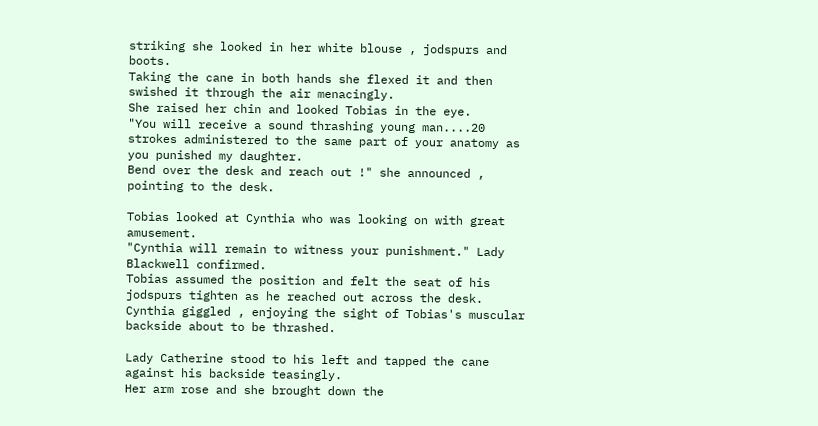striking she looked in her white blouse , jodspurs and boots.
Taking the cane in both hands she flexed it and then swished it through the air menacingly.
She raised her chin and looked Tobias in the eye.
"You will receive a sound thrashing young man....20 strokes administered to the same part of your anatomy as you punished my daughter.
Bend over the desk and reach out !" she announced , pointing to the desk.

Tobias looked at Cynthia who was looking on with great amusement.
"Cynthia will remain to witness your punishment." Lady Blackwell confirmed.
Tobias assumed the position and felt the seat of his jodspurs tighten as he reached out across the desk.
Cynthia giggled , enjoying the sight of Tobias's muscular backside about to be thrashed.

Lady Catherine stood to his left and tapped the cane against his backside teasingly.
Her arm rose and she brought down the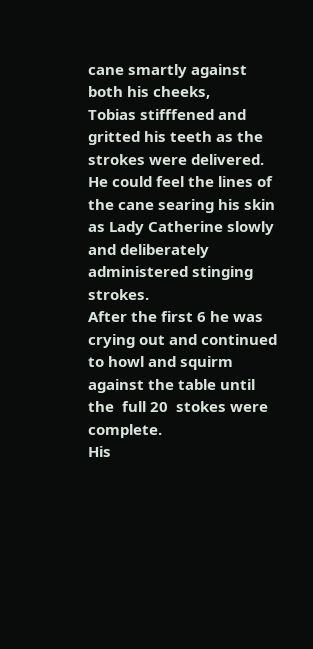cane smartly against both his cheeks,
Tobias stifffened and gritted his teeth as the strokes were delivered.
He could feel the lines of the cane searing his skin as Lady Catherine slowly and deliberately administered stinging strokes.
After the first 6 he was crying out and continued to howl and squirm against the table until the  full 20  stokes were complete.
His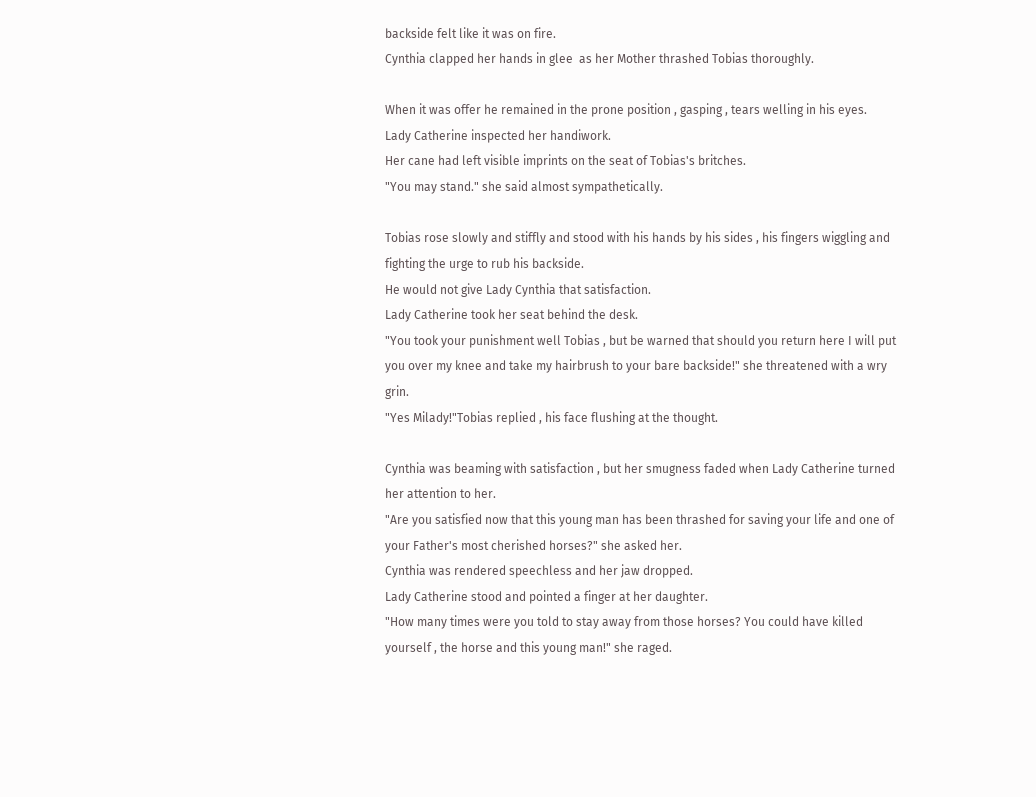backside felt like it was on fire.
Cynthia clapped her hands in glee  as her Mother thrashed Tobias thoroughly.

When it was offer he remained in the prone position , gasping , tears welling in his eyes.
Lady Catherine inspected her handiwork.
Her cane had left visible imprints on the seat of Tobias's britches.
"You may stand." she said almost sympathetically.

Tobias rose slowly and stiffly and stood with his hands by his sides , his fingers wiggling and fighting the urge to rub his backside.
He would not give Lady Cynthia that satisfaction.
Lady Catherine took her seat behind the desk.
"You took your punishment well Tobias , but be warned that should you return here I will put you over my knee and take my hairbrush to your bare backside!" she threatened with a wry grin.
"Yes Milady!"Tobias replied , his face flushing at the thought.

Cynthia was beaming with satisfaction , but her smugness faded when Lady Catherine turned her attention to her.
"Are you satisfied now that this young man has been thrashed for saving your life and one of your Father's most cherished horses?" she asked her.
Cynthia was rendered speechless and her jaw dropped.
Lady Catherine stood and pointed a finger at her daughter.
"How many times were you told to stay away from those horses? You could have killed yourself , the horse and this young man!" she raged.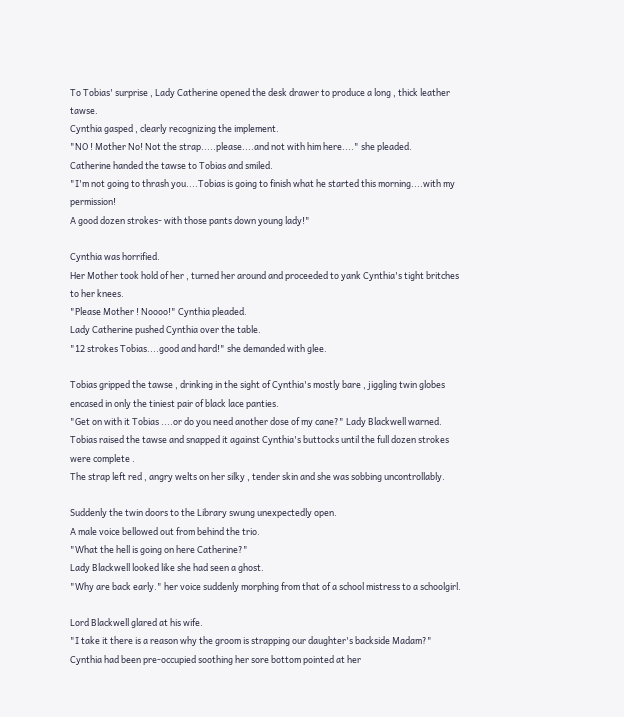To Tobias' surprise , Lady Catherine opened the desk drawer to produce a long , thick leather tawse.
Cynthia gasped , clearly recognizing the implement.
"NO ! Mother No! Not the strap.....please....and not with him here...." she pleaded.
Catherine handed the tawse to Tobias and smiled.
"I'm not going to thrash you....Tobias is going to finish what he started this morning....with my permission!
A good dozen strokes- with those pants down young lady!"

Cynthia was horrified.
Her Mother took hold of her , turned her around and proceeded to yank Cynthia's tight britches to her knees.
"Please Mother ! Noooo!" Cynthia pleaded.
Lady Catherine pushed Cynthia over the table.
"12 strokes Tobias....good and hard!" she demanded with glee.

Tobias gripped the tawse , drinking in the sight of Cynthia's mostly bare , jiggling twin globes encased in only the tiniest pair of black lace panties.
"Get on with it Tobias ....or do you need another dose of my cane?" Lady Blackwell warned.
Tobias raised the tawse and snapped it against Cynthia's buttocks until the full dozen strokes were complete .
The strap left red , angry welts on her silky , tender skin and she was sobbing uncontrollably.

Suddenly the twin doors to the Library swung unexpectedly open.
A male voice bellowed out from behind the trio.
"What the hell is going on here Catherine?"
Lady Blackwell looked like she had seen a ghost.
"Why are back early." her voice suddenly morphing from that of a school mistress to a schoolgirl.

Lord Blackwell glared at his wife.
"I take it there is a reason why the groom is strapping our daughter's backside Madam?"
Cynthia had been pre-occupied soothing her sore bottom pointed at her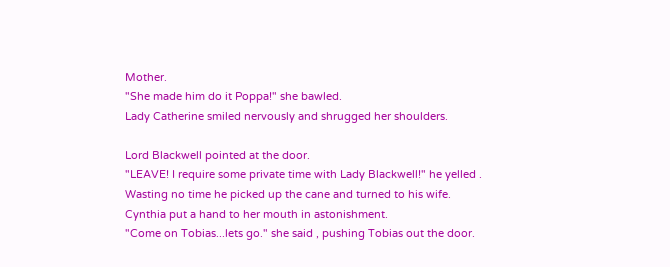Mother.
"She made him do it Poppa!" she bawled.
Lady Catherine smiled nervously and shrugged her shoulders.

Lord Blackwell pointed at the door.
"LEAVE! I require some private time with Lady Blackwell!" he yelled .
Wasting no time he picked up the cane and turned to his wife.
Cynthia put a hand to her mouth in astonishment.
"Come on Tobias...lets go." she said , pushing Tobias out the door.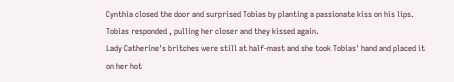Cynthia closed the door and surprised Tobias by planting a passionate kiss on his lips.
Tobias responded , pulling her closer and they kissed again.
Lady Catherine's britches were still at half-mast and she took Tobias' hand and placed it on her hot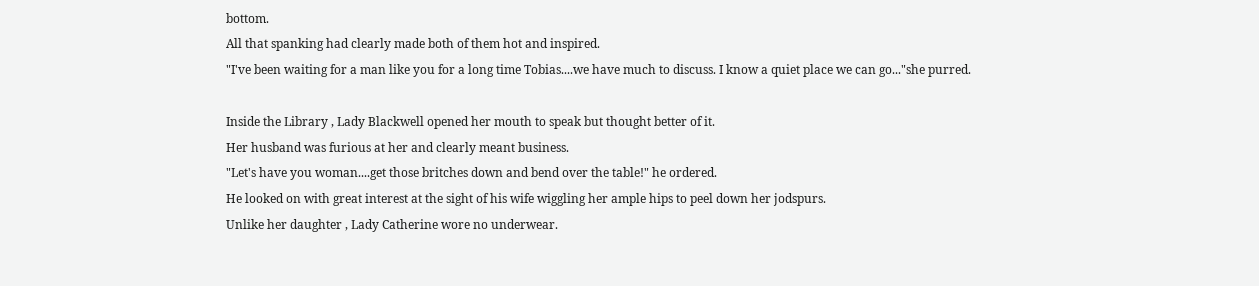bottom.
All that spanking had clearly made both of them hot and inspired.
"I've been waiting for a man like you for a long time Tobias....we have much to discuss. I know a quiet place we can go..."she purred.

Inside the Library , Lady Blackwell opened her mouth to speak but thought better of it.
Her husband was furious at her and clearly meant business.
"Let's have you woman....get those britches down and bend over the table!" he ordered.
He looked on with great interest at the sight of his wife wiggling her ample hips to peel down her jodspurs.
Unlike her daughter , Lady Catherine wore no underwear.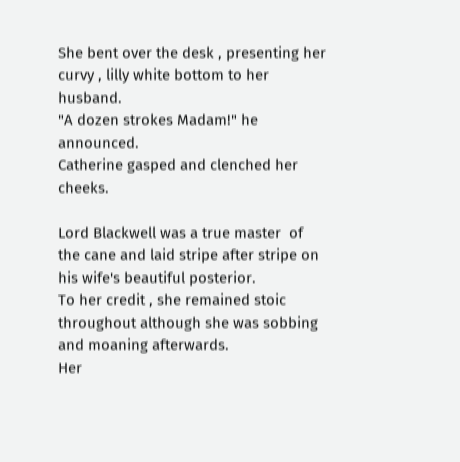She bent over the desk , presenting her curvy , lilly white bottom to her husband.
"A dozen strokes Madam!" he announced.
Catherine gasped and clenched her cheeks.

Lord Blackwell was a true master  of the cane and laid stripe after stripe on his wife's beautiful posterior.
To her credit , she remained stoic throughout although she was sobbing and moaning afterwards.
Her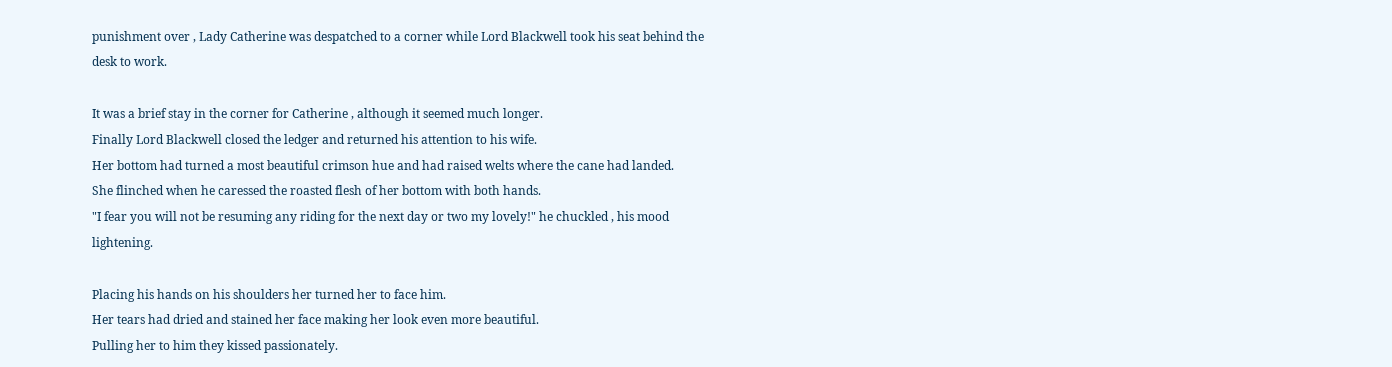punishment over , Lady Catherine was despatched to a corner while Lord Blackwell took his seat behind the desk to work.

It was a brief stay in the corner for Catherine , although it seemed much longer.
Finally Lord Blackwell closed the ledger and returned his attention to his wife.
Her bottom had turned a most beautiful crimson hue and had raised welts where the cane had landed.
She flinched when he caressed the roasted flesh of her bottom with both hands.
"I fear you will not be resuming any riding for the next day or two my lovely!" he chuckled , his mood lightening.

Placing his hands on his shoulders her turned her to face him.
Her tears had dried and stained her face making her look even more beautiful.
Pulling her to him they kissed passionately.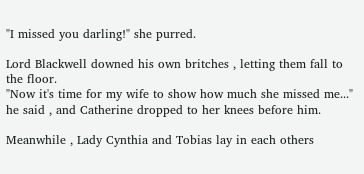"I missed you darling!" she purred.

Lord Blackwell downed his own britches , letting them fall to the floor.
"Now it's time for my wife to show how much she missed me..." he said , and Catherine dropped to her knees before him.

Meanwhile , Lady Cynthia and Tobias lay in each others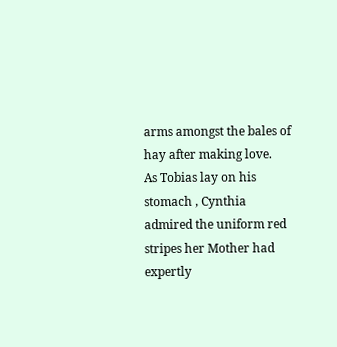arms amongst the bales of hay after making love.
As Tobias lay on his stomach , Cynthia admired the uniform red stripes her Mother had expertly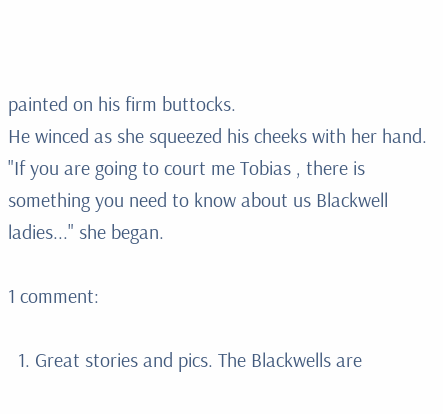painted on his firm buttocks.
He winced as she squeezed his cheeks with her hand.
"If you are going to court me Tobias , there is something you need to know about us Blackwell ladies..." she began.

1 comment:

  1. Great stories and pics. The Blackwells are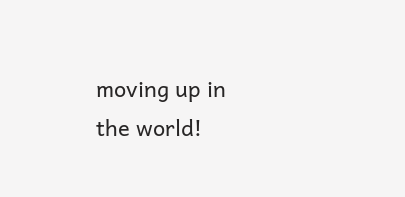moving up in the world!